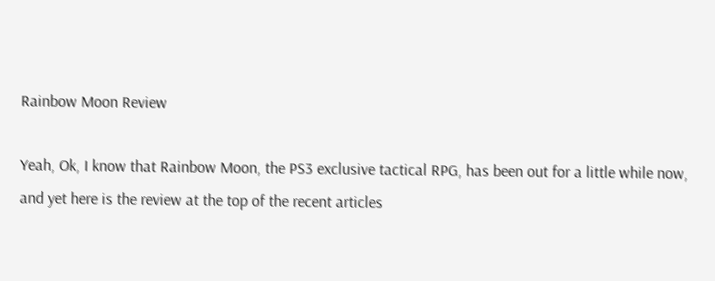Rainbow Moon Review

Yeah, Ok, I know that Rainbow Moon, the PS3 exclusive tactical RPG, has been out for a little while now, and yet here is the review at the top of the recent articles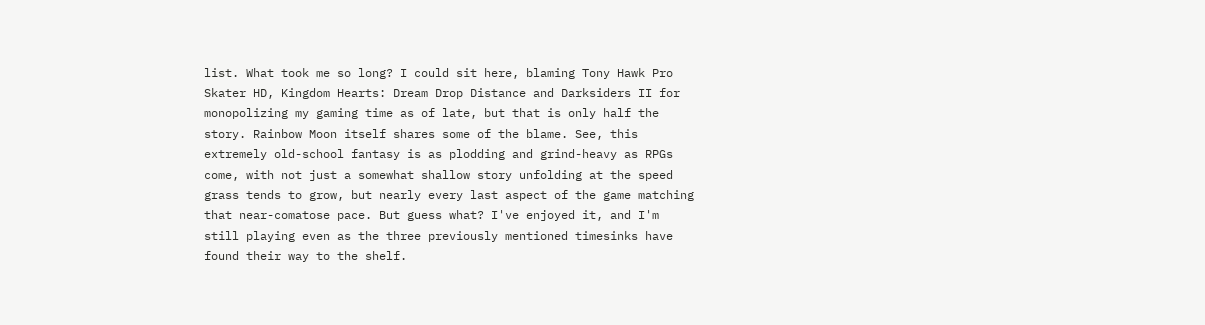list. What took me so long? I could sit here, blaming Tony Hawk Pro Skater HD, Kingdom Hearts: Dream Drop Distance and Darksiders II for monopolizing my gaming time as of late, but that is only half the story. Rainbow Moon itself shares some of the blame. See, this extremely old-school fantasy is as plodding and grind-heavy as RPGs come, with not just a somewhat shallow story unfolding at the speed grass tends to grow, but nearly every last aspect of the game matching that near-comatose pace. But guess what? I've enjoyed it, and I'm still playing even as the three previously mentioned timesinks have found their way to the shelf.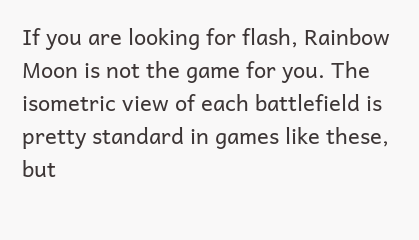If you are looking for flash, Rainbow Moon is not the game for you. The isometric view of each battlefield is pretty standard in games like these, but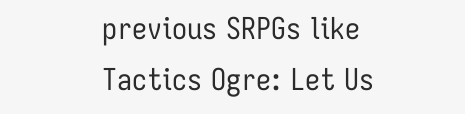previous SRPGs like Tactics Ogre: Let Us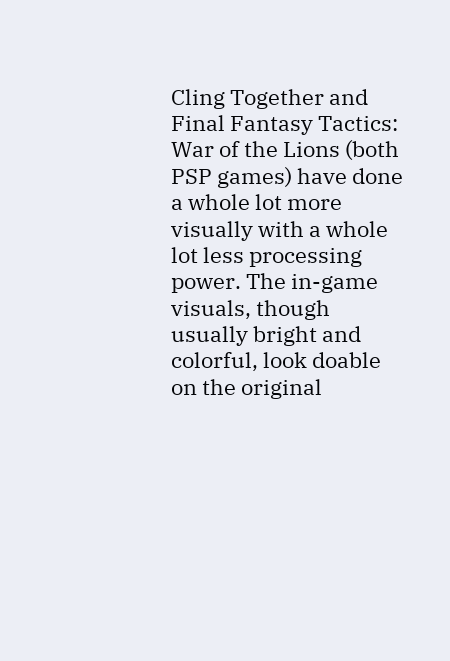Cling Together and Final Fantasy Tactics: War of the Lions (both PSP games) have done a whole lot more visually with a whole lot less processing power. The in-game visuals, though usually bright and colorful, look doable on the original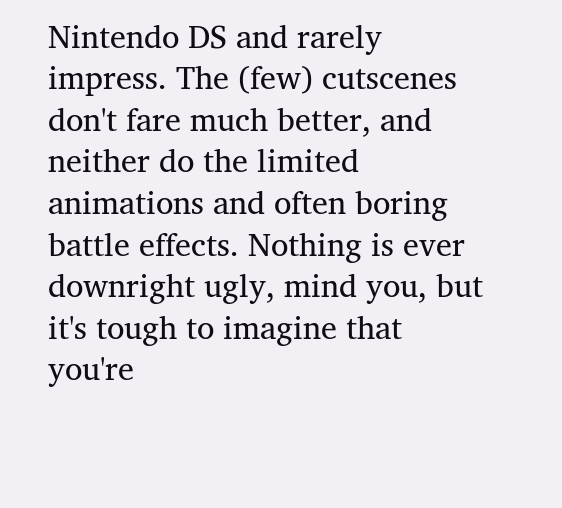Nintendo DS and rarely impress. The (few) cutscenes don't fare much better, and neither do the limited animations and often boring battle effects. Nothing is ever downright ugly, mind you, but it's tough to imagine that you're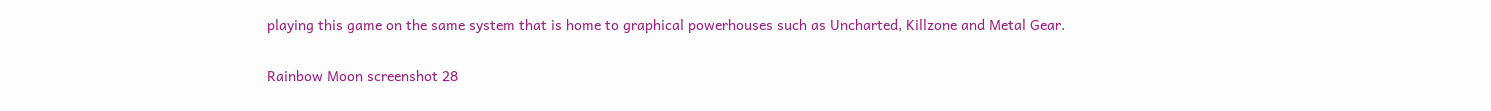playing this game on the same system that is home to graphical powerhouses such as Uncharted, Killzone and Metal Gear.

Rainbow Moon screenshot 28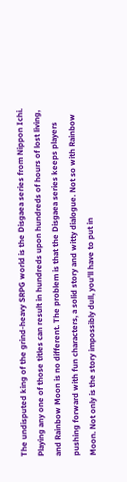The undisputed king of the grind-heavy SRPG world is the Disgaea series from Nippon Ichi. Playing any one of those titles can result in hundreds upon hundreds of hours of lost living, and Rainbow Moon is no different. The problem is that the Disgaea series keeps players pushing forward with fun characters, a solid story and witty dialogue. Not so with Rainbow Moon. Not only is the story impossibly dull, you'll have to put in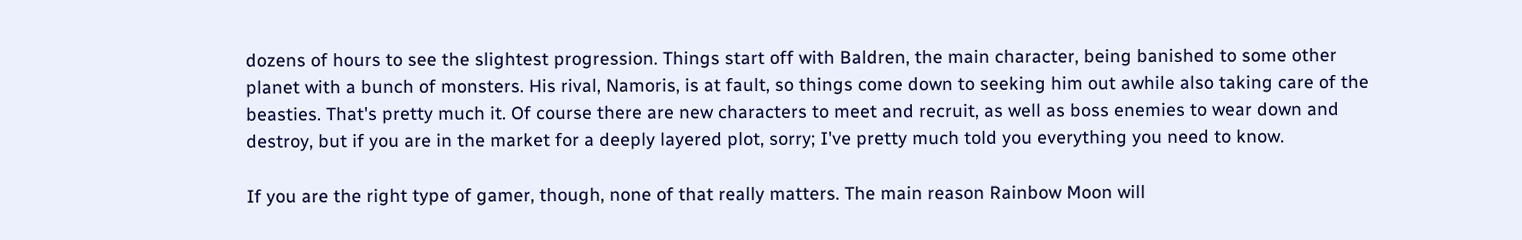dozens of hours to see the slightest progression. Things start off with Baldren, the main character, being banished to some other planet with a bunch of monsters. His rival, Namoris, is at fault, so things come down to seeking him out awhile also taking care of the beasties. That's pretty much it. Of course there are new characters to meet and recruit, as well as boss enemies to wear down and destroy, but if you are in the market for a deeply layered plot, sorry; I've pretty much told you everything you need to know.

If you are the right type of gamer, though, none of that really matters. The main reason Rainbow Moon will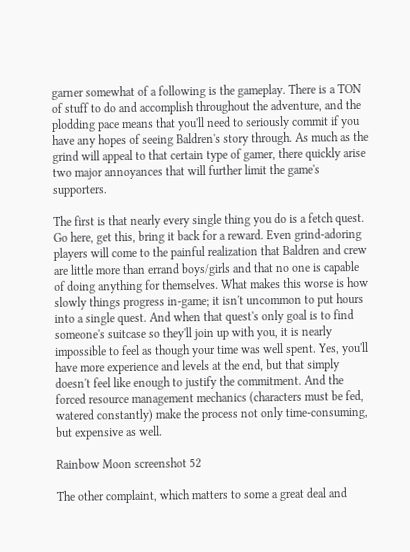garner somewhat of a following is the gameplay. There is a TON of stuff to do and accomplish throughout the adventure, and the plodding pace means that you'll need to seriously commit if you have any hopes of seeing Baldren's story through. As much as the grind will appeal to that certain type of gamer, there quickly arise two major annoyances that will further limit the game's supporters.

The first is that nearly every single thing you do is a fetch quest. Go here, get this, bring it back for a reward. Even grind-adoring players will come to the painful realization that Baldren and crew are little more than errand boys/girls and that no one is capable of doing anything for themselves. What makes this worse is how slowly things progress in-game; it isn't uncommon to put hours into a single quest. And when that quest's only goal is to find someone's suitcase so they'll join up with you, it is nearly impossible to feel as though your time was well spent. Yes, you'll have more experience and levels at the end, but that simply doesn't feel like enough to justify the commitment. And the forced resource management mechanics (characters must be fed, watered constantly) make the process not only time-consuming, but expensive as well.

Rainbow Moon screenshot 52

The other complaint, which matters to some a great deal and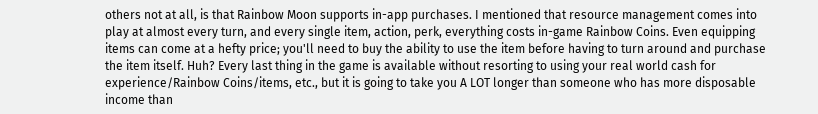others not at all, is that Rainbow Moon supports in-app purchases. I mentioned that resource management comes into play at almost every turn, and every single item, action, perk, everything costs in-game Rainbow Coins. Even equipping items can come at a hefty price; you'll need to buy the ability to use the item before having to turn around and purchase the item itself. Huh? Every last thing in the game is available without resorting to using your real world cash for experience/Rainbow Coins/items, etc., but it is going to take you A LOT longer than someone who has more disposable income than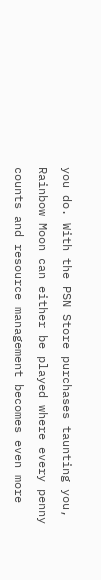you do. With the PSN Store purchases taunting you, Rainbow Moon can either be played where every penny counts and resource management becomes even more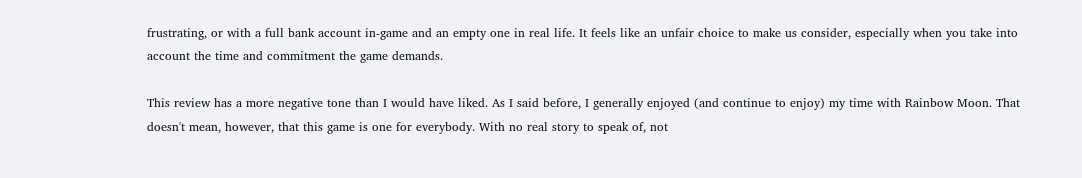frustrating, or with a full bank account in-game and an empty one in real life. It feels like an unfair choice to make us consider, especially when you take into account the time and commitment the game demands.

This review has a more negative tone than I would have liked. As I said before, I generally enjoyed (and continue to enjoy) my time with Rainbow Moon. That doesn't mean, however, that this game is one for everybody. With no real story to speak of, not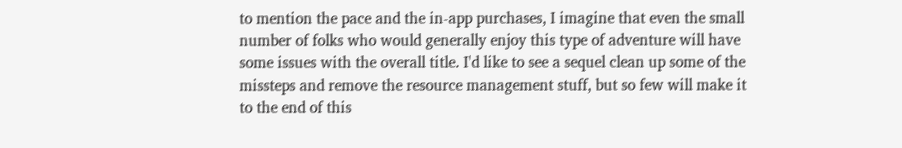to mention the pace and the in-app purchases, I imagine that even the small number of folks who would generally enjoy this type of adventure will have some issues with the overall title. I'd like to see a sequel clean up some of the missteps and remove the resource management stuff, but so few will make it to the end of this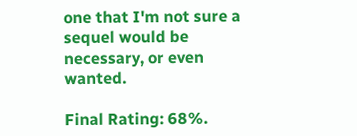one that I'm not sure a sequel would be necessary, or even wanted.

Final Rating: 68%.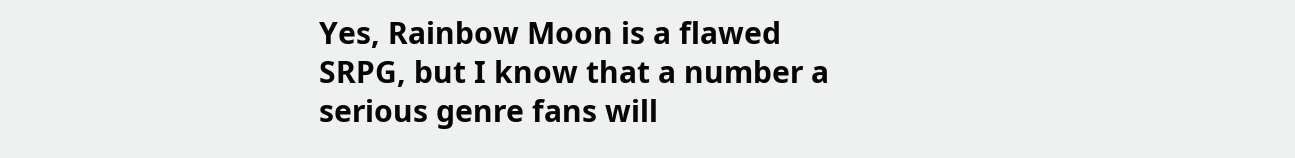Yes, Rainbow Moon is a flawed SRPG, but I know that a number a serious genre fans will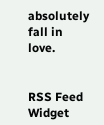absolutely fall in love.


RSS Feed Widget